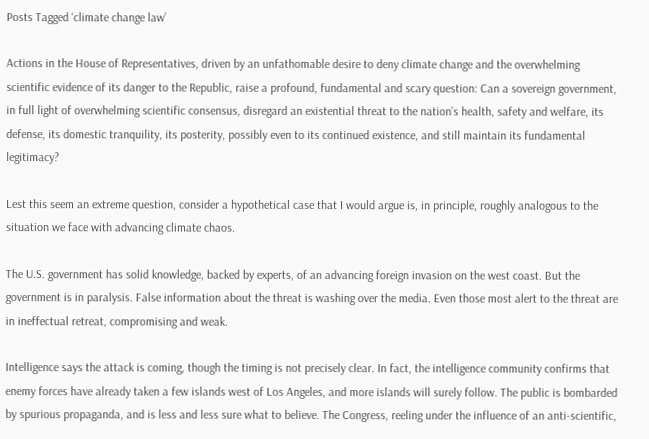Posts Tagged ‘climate change law’

Actions in the House of Representatives, driven by an unfathomable desire to deny climate change and the overwhelming scientific evidence of its danger to the Republic, raise a profound, fundamental and scary question: Can a sovereign government, in full light of overwhelming scientific consensus, disregard an existential threat to the nation’s health, safety and welfare, its defense, its domestic tranquility, its posterity, possibly even to its continued existence, and still maintain its fundamental legitimacy?

Lest this seem an extreme question, consider a hypothetical case that I would argue is, in principle, roughly analogous to the situation we face with advancing climate chaos.

The U.S. government has solid knowledge, backed by experts, of an advancing foreign invasion on the west coast. But the government is in paralysis. False information about the threat is washing over the media. Even those most alert to the threat are in ineffectual retreat, compromising and weak.

Intelligence says the attack is coming, though the timing is not precisely clear. In fact, the intelligence community confirms that enemy forces have already taken a few islands west of Los Angeles, and more islands will surely follow. The public is bombarded by spurious propaganda, and is less and less sure what to believe. The Congress, reeling under the influence of an anti-scientific,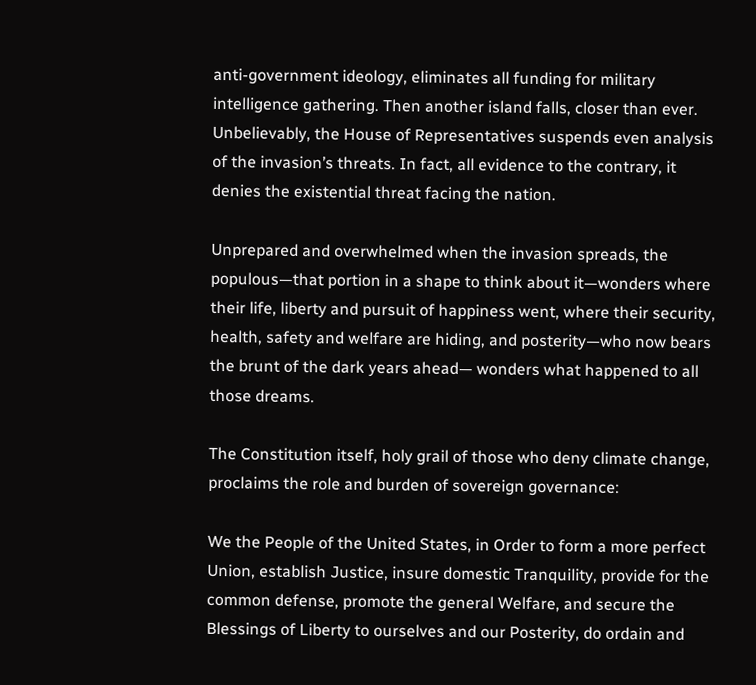anti-government ideology, eliminates all funding for military intelligence gathering. Then another island falls, closer than ever. Unbelievably, the House of Representatives suspends even analysis of the invasion’s threats. In fact, all evidence to the contrary, it denies the existential threat facing the nation.

Unprepared and overwhelmed when the invasion spreads, the populous—that portion in a shape to think about it—wonders where their life, liberty and pursuit of happiness went, where their security, health, safety and welfare are hiding, and posterity—who now bears the brunt of the dark years ahead— wonders what happened to all those dreams.

The Constitution itself, holy grail of those who deny climate change, proclaims the role and burden of sovereign governance:

We the People of the United States, in Order to form a more perfect Union, establish Justice, insure domestic Tranquility, provide for the common defense, promote the general Welfare, and secure the Blessings of Liberty to ourselves and our Posterity, do ordain and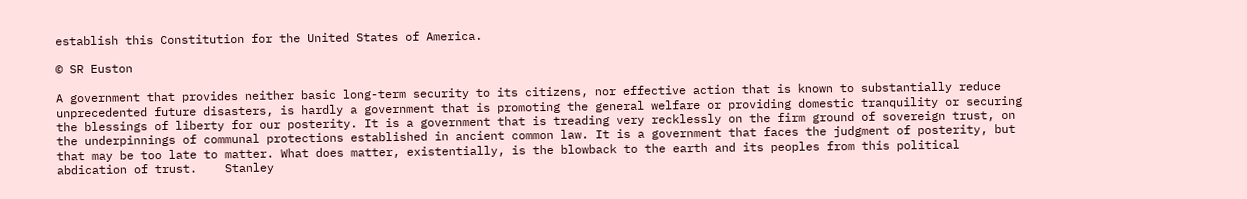establish this Constitution for the United States of America.

© SR Euston

A government that provides neither basic long-term security to its citizens, nor effective action that is known to substantially reduce unprecedented future disasters, is hardly a government that is promoting the general welfare or providing domestic tranquility or securing the blessings of liberty for our posterity. It is a government that is treading very recklessly on the firm ground of sovereign trust, on the underpinnings of communal protections established in ancient common law. It is a government that faces the judgment of posterity, but that may be too late to matter. What does matter, existentially, is the blowback to the earth and its peoples from this political abdication of trust.    Stanley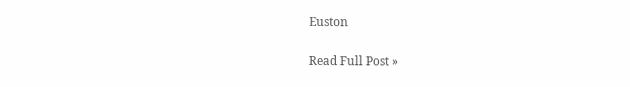Euston


Read Full Post »